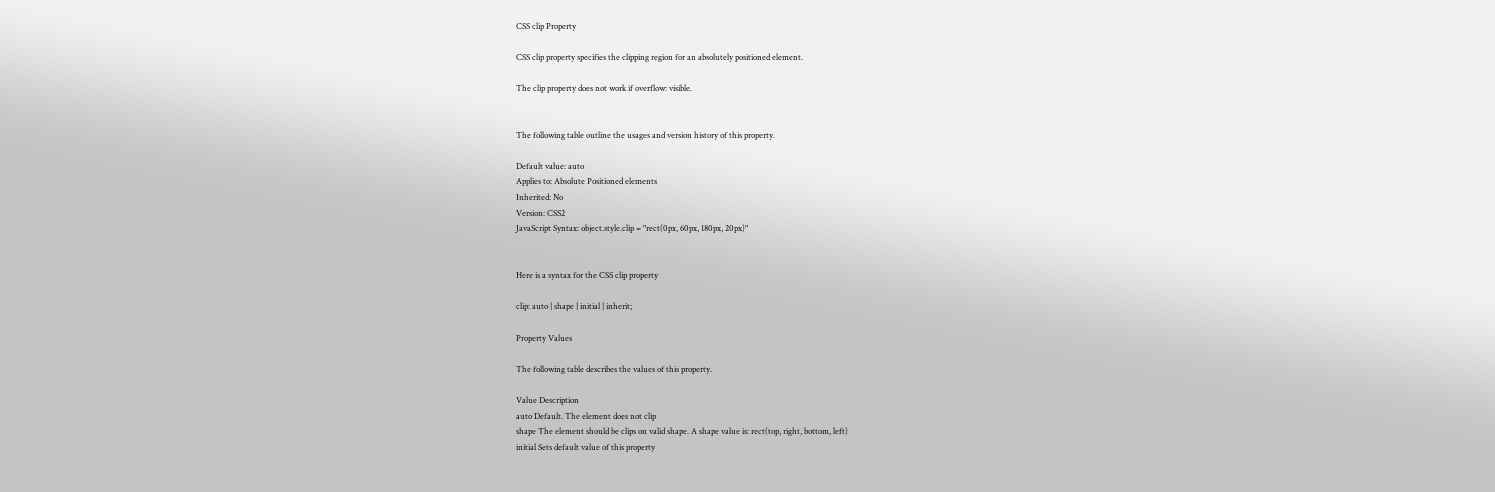CSS clip Property

CSS clip property specifies the clipping region for an absolutely positioned element.

The clip property does not work if overflow: visible.


The following table outline the usages and version history of this property.

Default value: auto
Applies to: Absolute Positioned elements
Inherited: No
Version: CSS2
JavaScript Syntax: object.style.clip = "rect(0px, 60px, 180px, 20px)"


Here is a syntax for the CSS clip property

clip: auto | shape | initial | inherit;

Property Values

The following table describes the values of this property.

Value Description
auto Default. The element does not clip
shape The element should be clips on valid shape. A shape value is: rect(top, right, bottom, left)
initial Sets default value of this property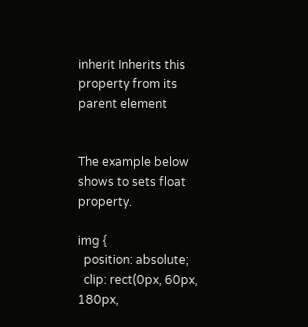inherit Inherits this property from its parent element


The example below shows to sets float property.

img {
  position: absolute;
  clip: rect(0px, 60px, 180px,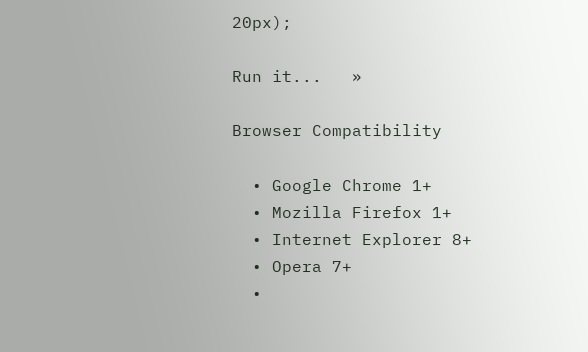20px);

Run it...   »

Browser Compatibility

  • Google Chrome 1+
  • Mozilla Firefox 1+
  • Internet Explorer 8+
  • Opera 7+
  •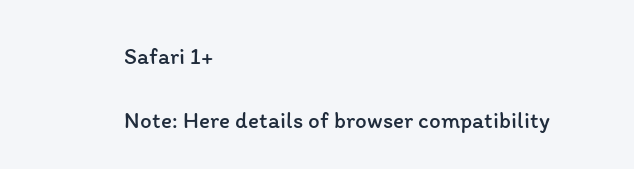Safari 1+

Note: Here details of browser compatibility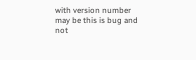with version number may be this is bug and not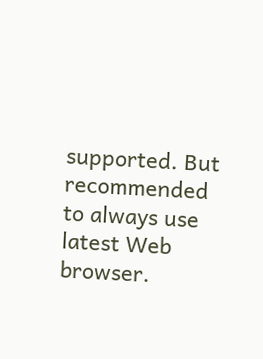supported. But recommended to always use latest Web browser.